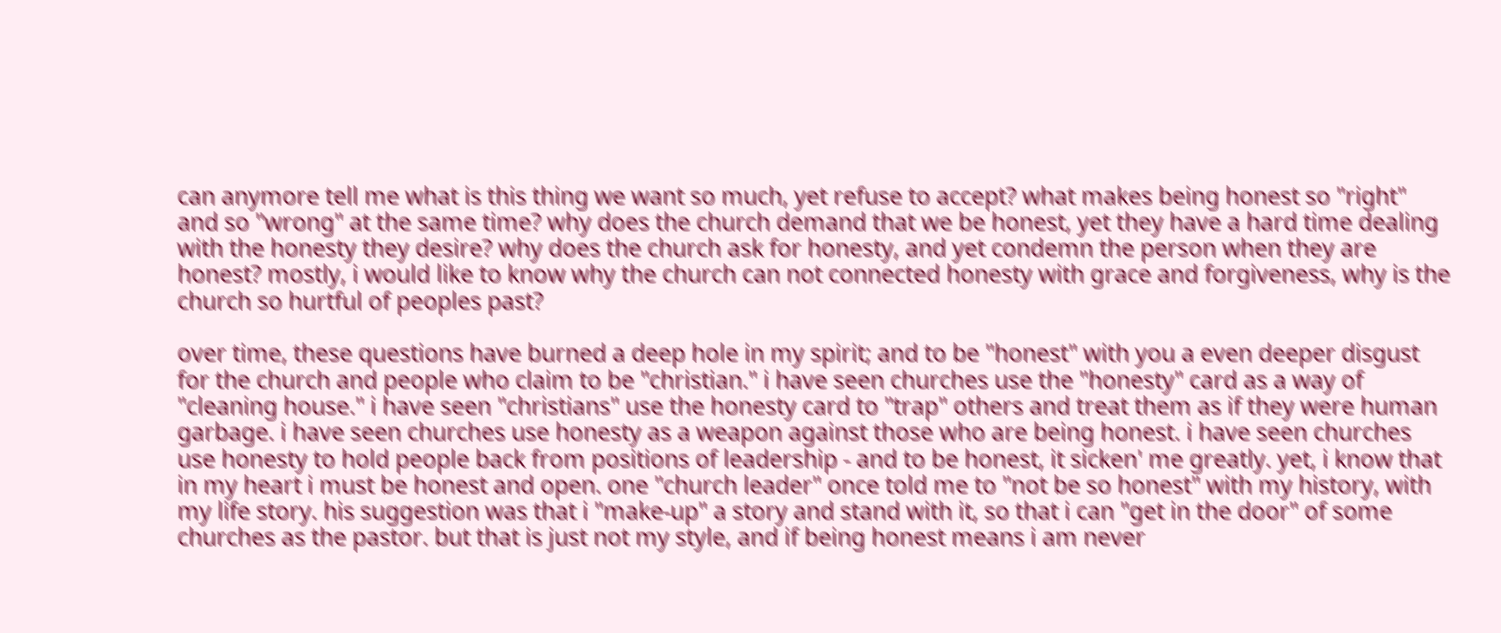can anymore tell me what is this thing we want so much, yet refuse to accept? what makes being honest so "right" and so "wrong" at the same time? why does the church demand that we be honest, yet they have a hard time dealing with the honesty they desire? why does the church ask for honesty, and yet condemn the person when they are honest? mostly, i would like to know why the church can not connected honesty with grace and forgiveness, why is the church so hurtful of peoples past?

over time, these questions have burned a deep hole in my spirit; and to be "honest" with you a even deeper disgust for the church and people who claim to be "christian." i have seen churches use the "honesty" card as a way of "cleaning house." i have seen "christians" use the honesty card to "trap" others and treat them as if they were human garbage. i have seen churches use honesty as a weapon against those who are being honest. i have seen churches use honesty to hold people back from positions of leadership - and to be honest, it sicken' me greatly. yet, i know that in my heart i must be honest and open. one "church leader" once told me to "not be so honest" with my history, with my life story. his suggestion was that i "make-up" a story and stand with it, so that i can "get in the door" of some churches as the pastor. but that is just not my style, and if being honest means i am never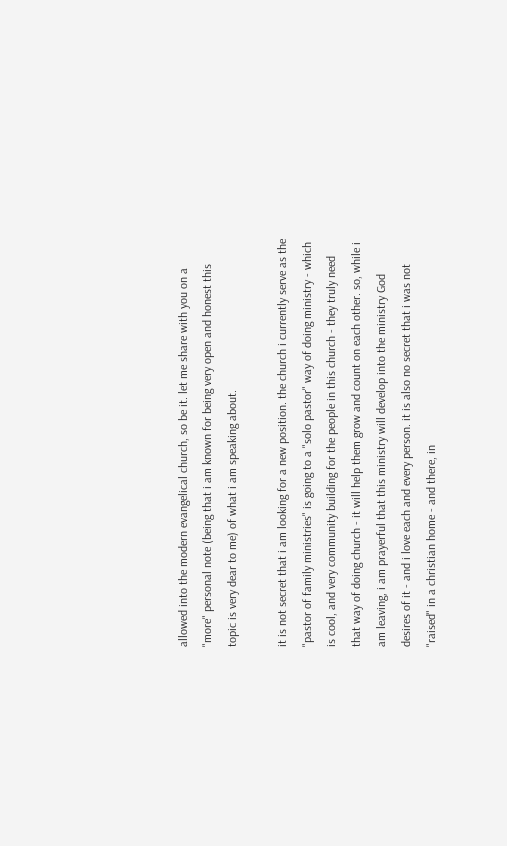allowed into the modern evangelical church, so be it. let me share with you on a "more" personal note (being that i am known for being very open and honest this topic is very dear to me) of what i am speaking about.

it is not secret that i am looking for a new position. the church i currently serve as the "pastor of family ministries" is going to a "solo pastor" way of doing ministry - which is cool, and very community building for the people in this church - they truly need that way of doing church - it will help them grow and count on each other. so, while i am leaving, i am prayerful that this ministry will develop into the ministry God desires of it - and i love each and every person. it is also no secret that i was not "raised" in a christian home - and there, in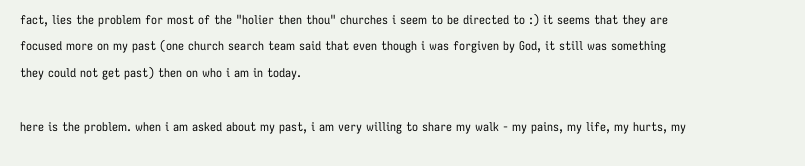fact, lies the problem for most of the "holier then thou" churches i seem to be directed to :) it seems that they are focused more on my past (one church search team said that even though i was forgiven by God, it still was something they could not get past) then on who i am in today.

here is the problem. when i am asked about my past, i am very willing to share my walk - my pains, my life, my hurts, my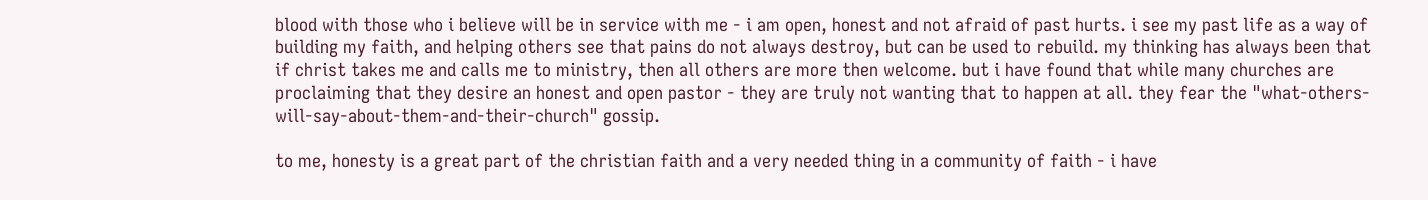blood with those who i believe will be in service with me - i am open, honest and not afraid of past hurts. i see my past life as a way of building my faith, and helping others see that pains do not always destroy, but can be used to rebuild. my thinking has always been that if christ takes me and calls me to ministry, then all others are more then welcome. but i have found that while many churches are proclaiming that they desire an honest and open pastor - they are truly not wanting that to happen at all. they fear the "what-others-will-say-about-them-and-their-church" gossip.

to me, honesty is a great part of the christian faith and a very needed thing in a community of faith - i have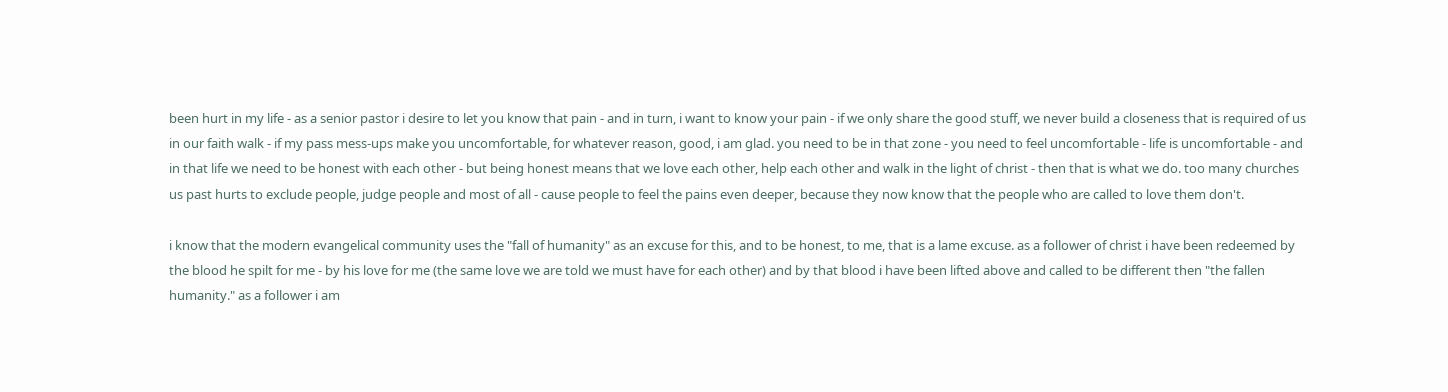been hurt in my life - as a senior pastor i desire to let you know that pain - and in turn, i want to know your pain - if we only share the good stuff, we never build a closeness that is required of us in our faith walk - if my pass mess-ups make you uncomfortable, for whatever reason, good, i am glad. you need to be in that zone - you need to feel uncomfortable - life is uncomfortable - and in that life we need to be honest with each other - but being honest means that we love each other, help each other and walk in the light of christ - then that is what we do. too many churches us past hurts to exclude people, judge people and most of all - cause people to feel the pains even deeper, because they now know that the people who are called to love them don't.

i know that the modern evangelical community uses the "fall of humanity" as an excuse for this, and to be honest, to me, that is a lame excuse. as a follower of christ i have been redeemed by the blood he spilt for me - by his love for me (the same love we are told we must have for each other) and by that blood i have been lifted above and called to be different then "the fallen humanity." as a follower i am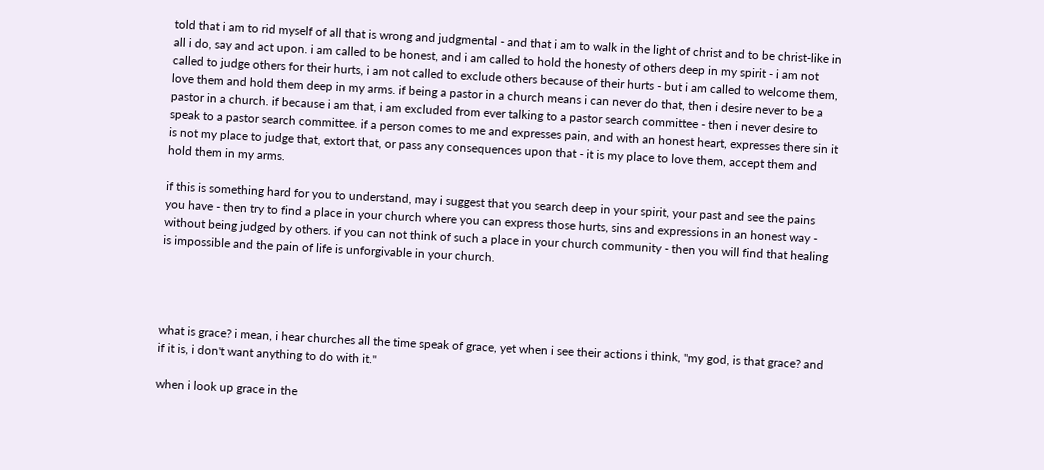told that i am to rid myself of all that is wrong and judgmental - and that i am to walk in the light of christ and to be christ-like in all i do, say and act upon. i am called to be honest, and i am called to hold the honesty of others deep in my spirit - i am not called to judge others for their hurts, i am not called to exclude others because of their hurts - but i am called to welcome them, love them and hold them deep in my arms. if being a pastor in a church means i can never do that, then i desire never to be a pastor in a church. if because i am that, i am excluded from ever talking to a pastor search committee - then i never desire to speak to a pastor search committee. if a person comes to me and expresses pain, and with an honest heart, expresses there sin it is not my place to judge that, extort that, or pass any consequences upon that - it is my place to love them, accept them and hold them in my arms.

if this is something hard for you to understand, may i suggest that you search deep in your spirit, your past and see the pains you have - then try to find a place in your church where you can express those hurts, sins and expressions in an honest way - without being judged by others. if you can not think of such a place in your church community - then you will find that healing is impossible and the pain of life is unforgivable in your church.




what is grace? i mean, i hear churches all the time speak of grace, yet when i see their actions i think, "my god, is that grace? and if it is, i don't want anything to do with it."

when i look up grace in the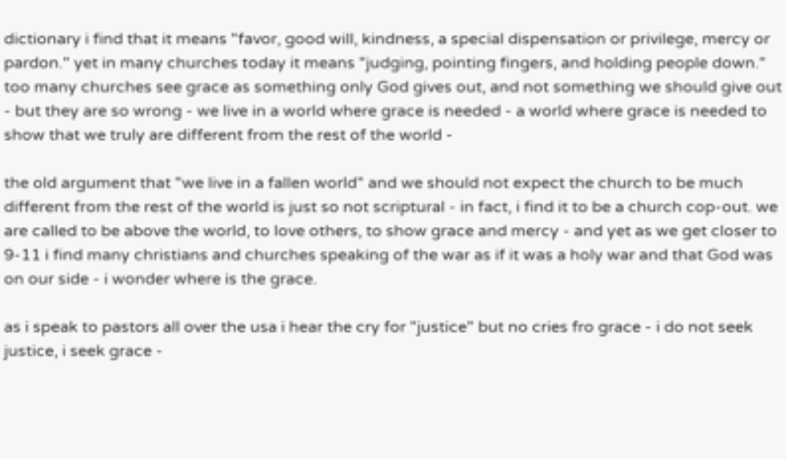dictionary i find that it means "favor, good will, kindness, a special dispensation or privilege, mercy or pardon." yet in many churches today it means "judging, pointing fingers, and holding people down." too many churches see grace as something only God gives out, and not something we should give out - but they are so wrong - we live in a world where grace is needed - a world where grace is needed to show that we truly are different from the rest of the world -

the old argument that "we live in a fallen world" and we should not expect the church to be much different from the rest of the world is just so not scriptural - in fact, i find it to be a church cop-out. we are called to be above the world, to love others, to show grace and mercy - and yet as we get closer to 9-11 i find many christians and churches speaking of the war as if it was a holy war and that God was on our side - i wonder where is the grace.

as i speak to pastors all over the usa i hear the cry for "justice" but no cries fro grace - i do not seek justice, i seek grace -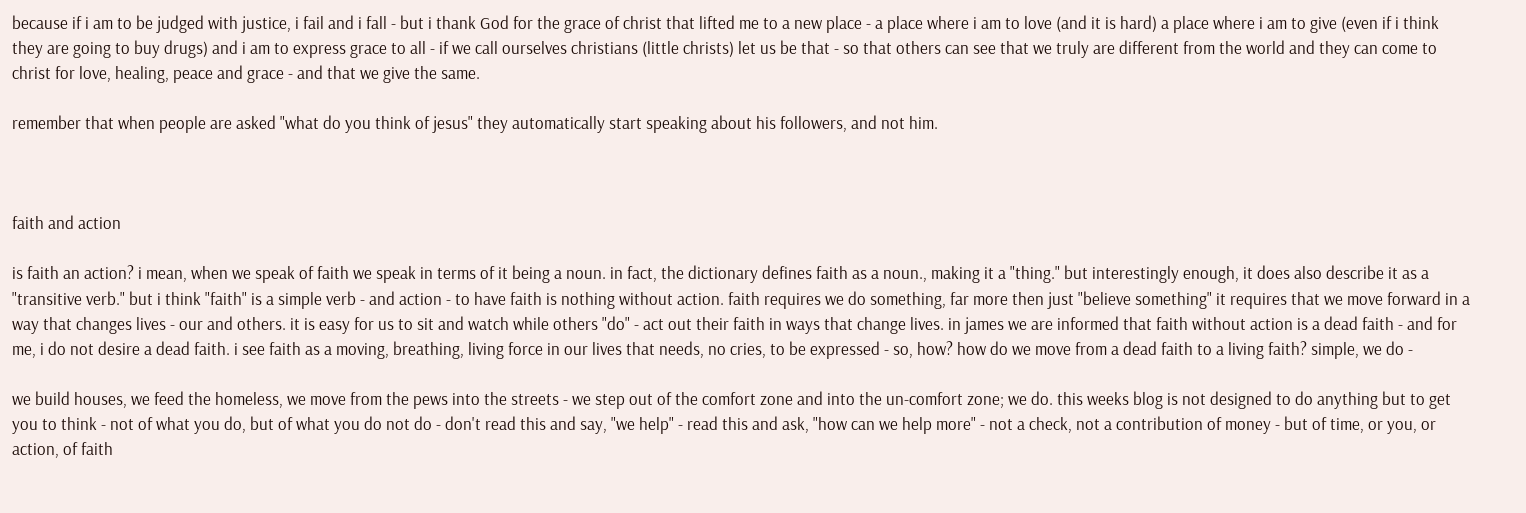because if i am to be judged with justice, i fail and i fall - but i thank God for the grace of christ that lifted me to a new place - a place where i am to love (and it is hard) a place where i am to give (even if i think they are going to buy drugs) and i am to express grace to all - if we call ourselves christians (little christs) let us be that - so that others can see that we truly are different from the world and they can come to christ for love, healing, peace and grace - and that we give the same.

remember that when people are asked "what do you think of jesus" they automatically start speaking about his followers, and not him.



faith and action

is faith an action? i mean, when we speak of faith we speak in terms of it being a noun. in fact, the dictionary defines faith as a noun., making it a "thing." but interestingly enough, it does also describe it as a "transitive verb." but i think "faith" is a simple verb - and action - to have faith is nothing without action. faith requires we do something, far more then just "believe something" it requires that we move forward in a way that changes lives - our and others. it is easy for us to sit and watch while others "do" - act out their faith in ways that change lives. in james we are informed that faith without action is a dead faith - and for me, i do not desire a dead faith. i see faith as a moving, breathing, living force in our lives that needs, no cries, to be expressed - so, how? how do we move from a dead faith to a living faith? simple, we do -

we build houses, we feed the homeless, we move from the pews into the streets - we step out of the comfort zone and into the un-comfort zone; we do. this weeks blog is not designed to do anything but to get you to think - not of what you do, but of what you do not do - don't read this and say, "we help" - read this and ask, "how can we help more" - not a check, not a contribution of money - but of time, or you, or action, of faith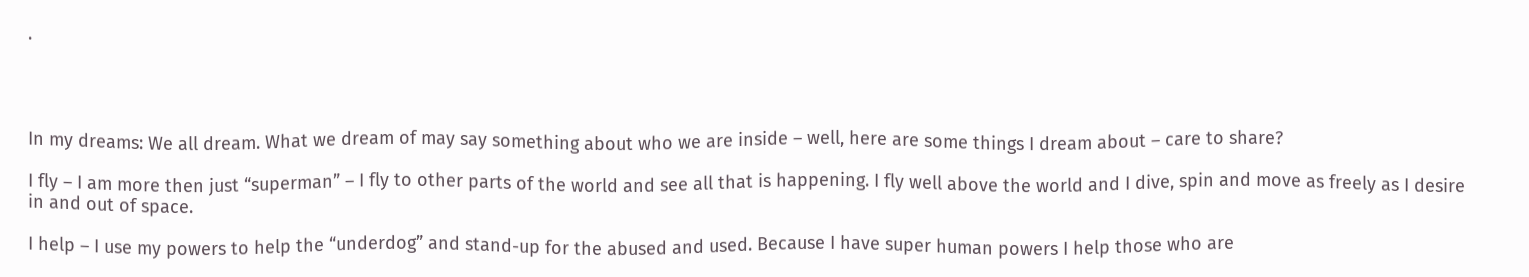.




In my dreams: We all dream. What we dream of may say something about who we are inside – well, here are some things I dream about – care to share?

I fly – I am more then just “superman” – I fly to other parts of the world and see all that is happening. I fly well above the world and I dive, spin and move as freely as I desire in and out of space.

I help – I use my powers to help the “underdog” and stand-up for the abused and used. Because I have super human powers I help those who are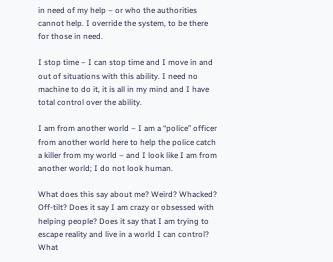in need of my help – or who the authorities cannot help. I override the system, to be there for those in need.

I stop time – I can stop time and I move in and out of situations with this ability. I need no machine to do it, it is all in my mind and I have total control over the ability.

I am from another world – I am a “police” officer from another world here to help the police catch a killer from my world – and I look like I am from another world; I do not look human.

What does this say about me? Weird? Whacked? Off-tilt? Does it say I am crazy or obsessed with helping people? Does it say that I am trying to escape reality and live in a world I can control? What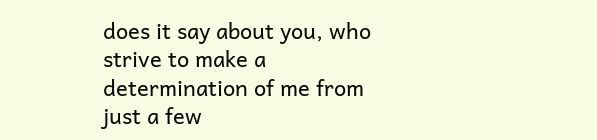does it say about you, who strive to make a determination of me from just a few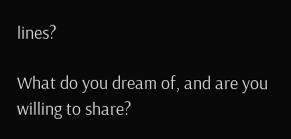lines?

What do you dream of, and are you willing to share?